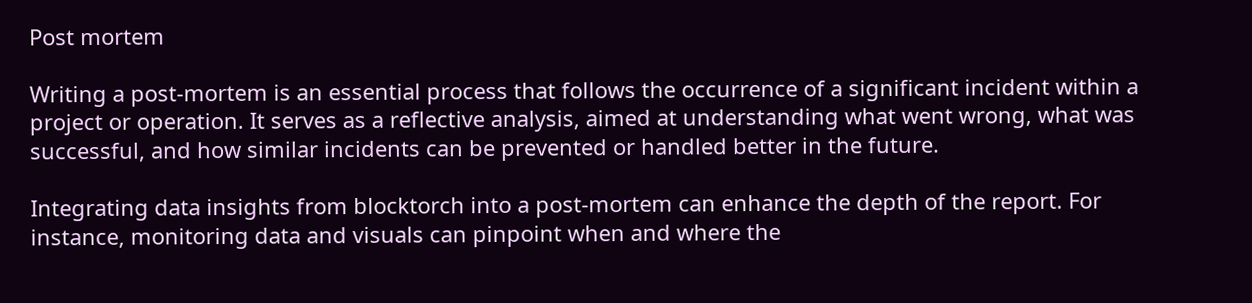Post mortem

Writing a post-mortem is an essential process that follows the occurrence of a significant incident within a project or operation. It serves as a reflective analysis, aimed at understanding what went wrong, what was successful, and how similar incidents can be prevented or handled better in the future.

Integrating data insights from blocktorch into a post-mortem can enhance the depth of the report. For instance, monitoring data and visuals can pinpoint when and where the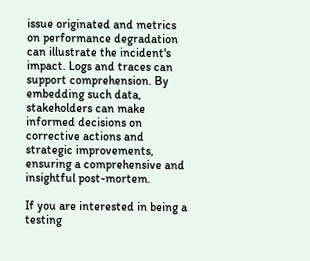issue originated and metrics on performance degradation can illustrate the incident's impact. Logs and traces can support comprehension. By embedding such data, stakeholders can make informed decisions on corrective actions and strategic improvements, ensuring a comprehensive and insightful post-mortem.

If you are interested in being a testing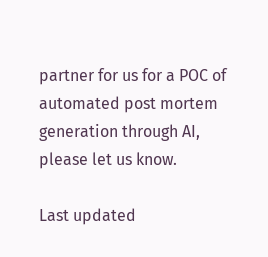partner for us for a POC of automated post mortem generation through AI, please let us know.

Last updated